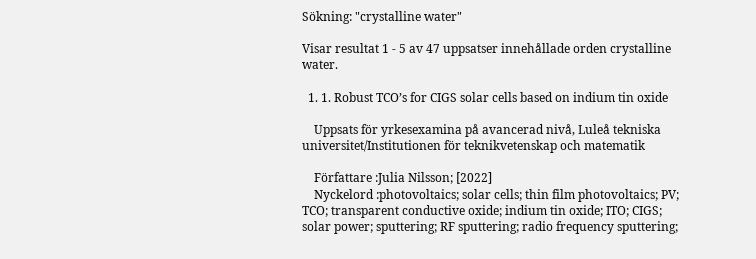Sökning: "crystalline water"

Visar resultat 1 - 5 av 47 uppsatser innehållade orden crystalline water.

  1. 1. Robust TCO’s for CIGS solar cells based on indium tin oxide

    Uppsats för yrkesexamina på avancerad nivå, Luleå tekniska universitet/Institutionen för teknikvetenskap och matematik

    Författare :Julia Nilsson; [2022]
    Nyckelord :photovoltaics; solar cells; thin film photovoltaics; PV; TCO; transparent conductive oxide; indium tin oxide; ITO; CIGS; solar power; sputtering; RF sputtering; radio frequency sputtering;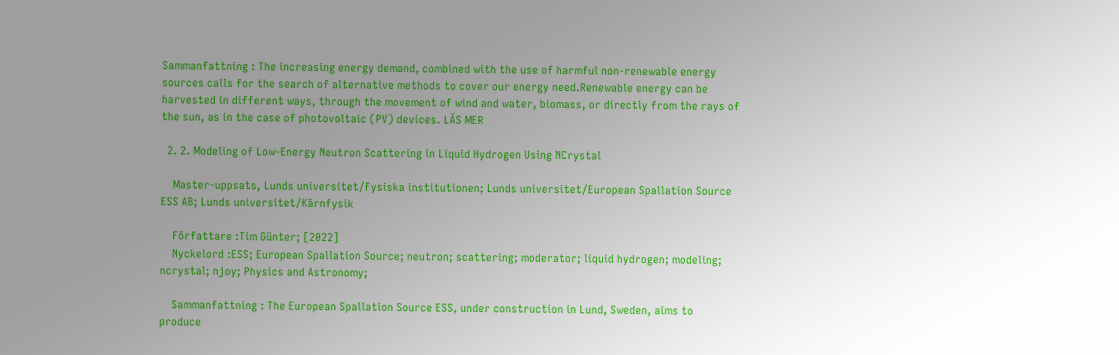Sammanfattning : The increasing energy demand, combined with the use of harmful non-renewable energy sources calls for the search of alternative methods to cover our energy need.Renewable energy can be harvested in different ways, through the movement of wind and water, biomass, or directly from the rays of the sun, as in the case of photovoltaic (PV) devices. LÄS MER

  2. 2. Modeling of Low-Energy Neutron Scattering in Liquid Hydrogen Using NCrystal

    Master-uppsats, Lunds universitet/Fysiska institutionen; Lunds universitet/European Spallation Source ESS AB; Lunds universitet/Kärnfysik

    Författare :Tim Günter; [2022]
    Nyckelord :ESS; European Spallation Source; neutron; scattering; moderator; liquid hydrogen; modeling; ncrystal; njoy; Physics and Astronomy;

    Sammanfattning : The European Spallation Source ESS, under construction in Lund, Sweden, aims to produce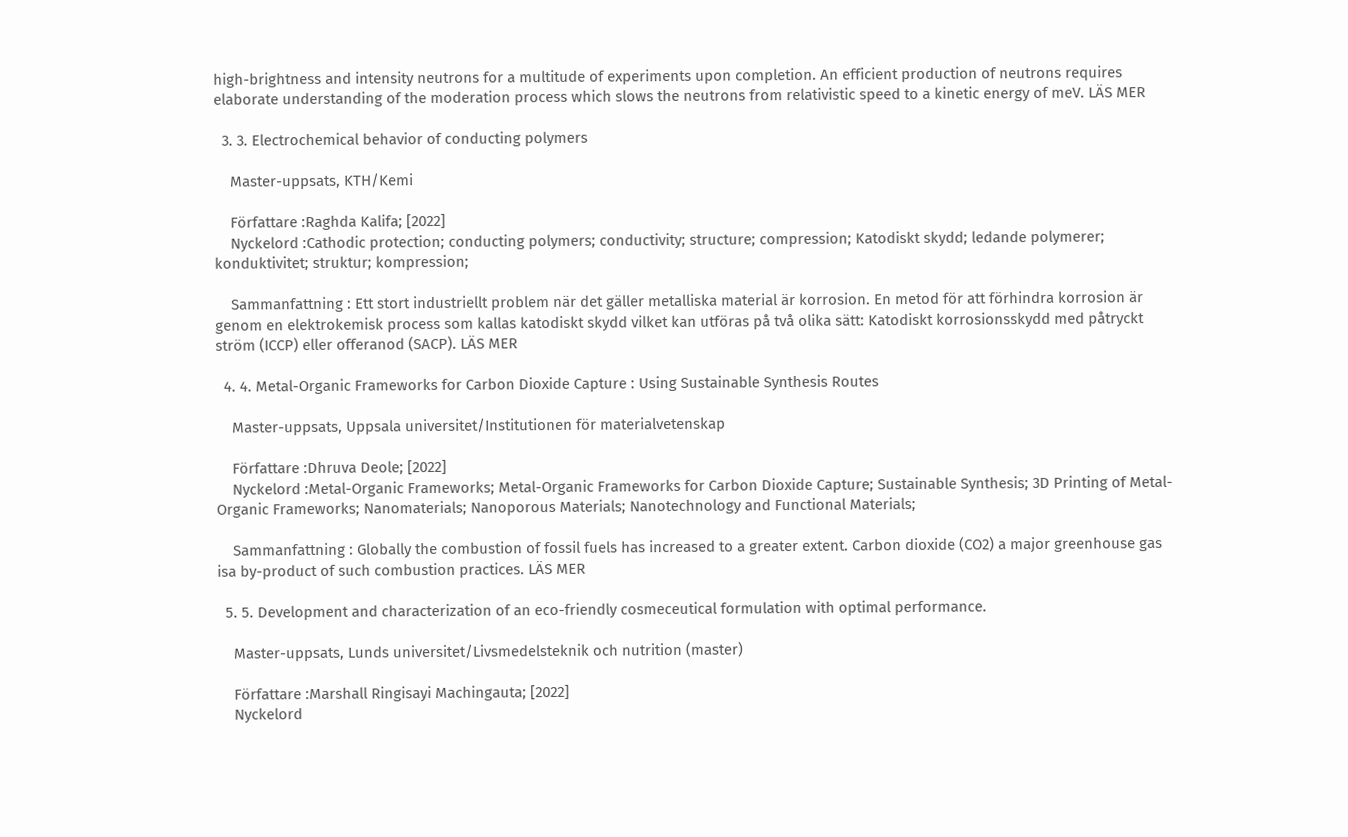high-brightness and intensity neutrons for a multitude of experiments upon completion. An efficient production of neutrons requires elaborate understanding of the moderation process which slows the neutrons from relativistic speed to a kinetic energy of meV. LÄS MER

  3. 3. Electrochemical behavior of conducting polymers

    Master-uppsats, KTH/Kemi

    Författare :Raghda Kalifa; [2022]
    Nyckelord :Cathodic protection; conducting polymers; conductivity; structure; compression; Katodiskt skydd; ledande polymerer; konduktivitet; struktur; kompression;

    Sammanfattning : Ett stort industriellt problem när det gäller metalliska material är korrosion. En metod för att förhindra korrosion är genom en elektrokemisk process som kallas katodiskt skydd vilket kan utföras på två olika sätt: Katodiskt korrosionsskydd med påtryckt ström (ICCP) eller offeranod (SACP). LÄS MER

  4. 4. Metal-Organic Frameworks for Carbon Dioxide Capture : Using Sustainable Synthesis Routes

    Master-uppsats, Uppsala universitet/Institutionen för materialvetenskap

    Författare :Dhruva Deole; [2022]
    Nyckelord :Metal-Organic Frameworks; Metal-Organic Frameworks for Carbon Dioxide Capture; Sustainable Synthesis; 3D Printing of Metal-Organic Frameworks; Nanomaterials; Nanoporous Materials; Nanotechnology and Functional Materials;

    Sammanfattning : Globally the combustion of fossil fuels has increased to a greater extent. Carbon dioxide (CO2) a major greenhouse gas isa by-product of such combustion practices. LÄS MER

  5. 5. Development and characterization of an eco-friendly cosmeceutical formulation with optimal performance.

    Master-uppsats, Lunds universitet/Livsmedelsteknik och nutrition (master)

    Författare :Marshall Ringisayi Machingauta; [2022]
    Nyckelord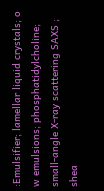:Emulsifier; lamellar liquid crystals; o w emulsions; phosphatidylcholine; small-angle X-ray scattering SAXS ; shea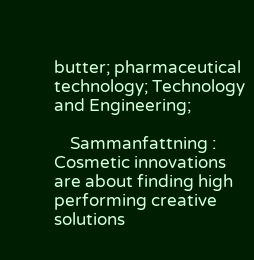butter; pharmaceutical technology; Technology and Engineering;

    Sammanfattning : Cosmetic innovations are about finding high performing creative solutions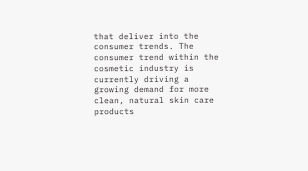that deliver into the consumer trends. The consumer trend within the cosmetic industry is currently driving a growing demand for more clean, natural skin care products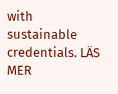with sustainable credentials. LÄS MER